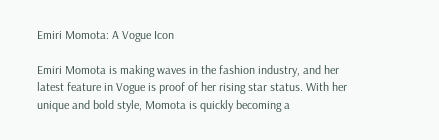Emiri Momota: A Vogue Icon

Emiri Momota is making waves in the fashion industry, and her latest feature in Vogue is proof of her rising star status. With her unique and bold style, Momota is quickly becoming a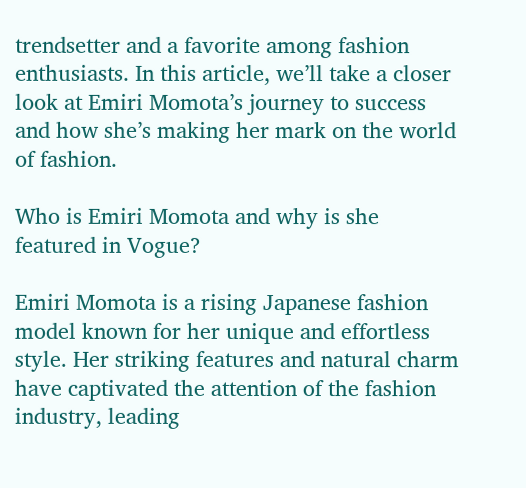trendsetter and a favorite among fashion enthusiasts. In this article, we’ll take a closer look at Emiri Momota’s journey to success and how she’s making her mark on the world of fashion.

Who is Emiri Momota and why is she featured in Vogue?

Emiri Momota is a rising Japanese fashion model known for her unique and effortless style. Her striking features and natural charm have captivated the attention of the fashion industry, leading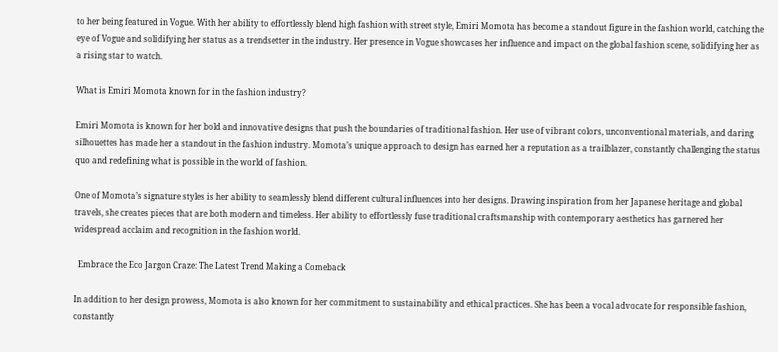to her being featured in Vogue. With her ability to effortlessly blend high fashion with street style, Emiri Momota has become a standout figure in the fashion world, catching the eye of Vogue and solidifying her status as a trendsetter in the industry. Her presence in Vogue showcases her influence and impact on the global fashion scene, solidifying her as a rising star to watch.

What is Emiri Momota known for in the fashion industry?

Emiri Momota is known for her bold and innovative designs that push the boundaries of traditional fashion. Her use of vibrant colors, unconventional materials, and daring silhouettes has made her a standout in the fashion industry. Momota’s unique approach to design has earned her a reputation as a trailblazer, constantly challenging the status quo and redefining what is possible in the world of fashion.

One of Momota’s signature styles is her ability to seamlessly blend different cultural influences into her designs. Drawing inspiration from her Japanese heritage and global travels, she creates pieces that are both modern and timeless. Her ability to effortlessly fuse traditional craftsmanship with contemporary aesthetics has garnered her widespread acclaim and recognition in the fashion world.

  Embrace the Eco Jargon Craze: The Latest Trend Making a Comeback

In addition to her design prowess, Momota is also known for her commitment to sustainability and ethical practices. She has been a vocal advocate for responsible fashion, constantly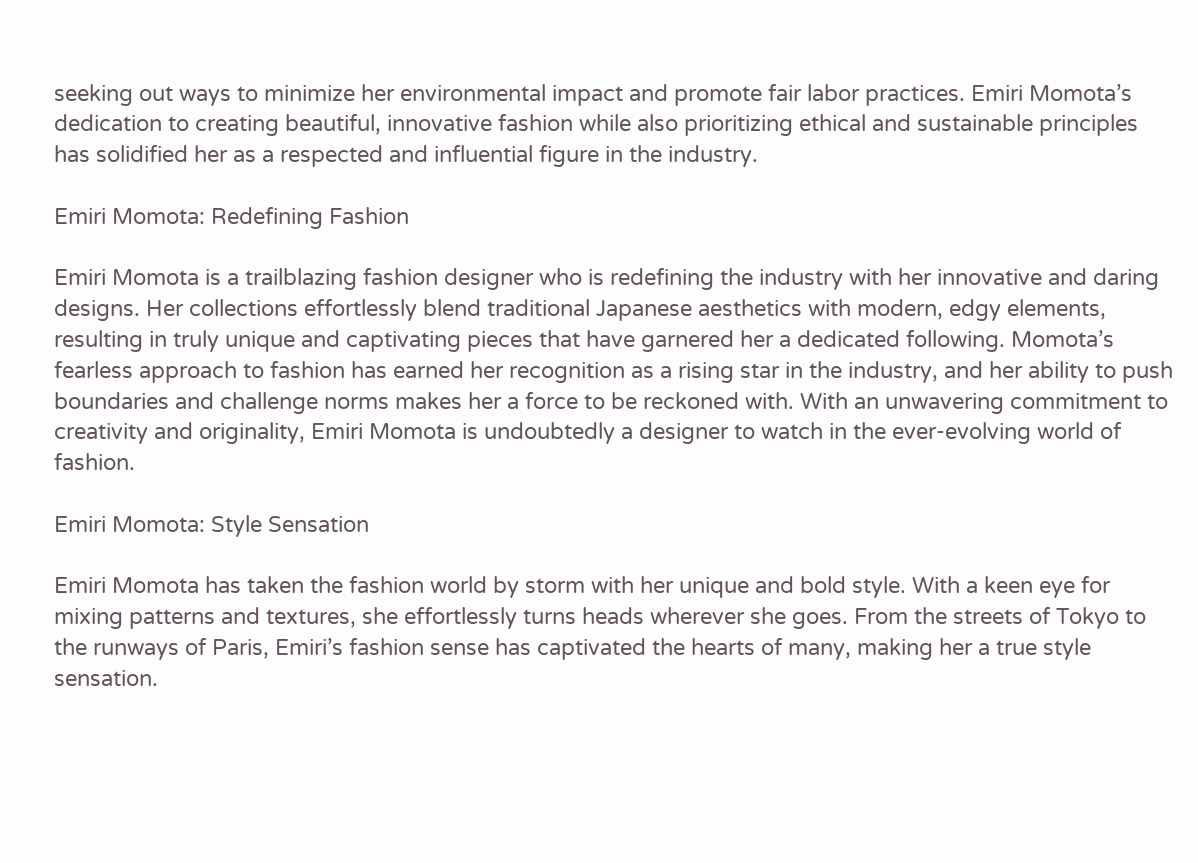seeking out ways to minimize her environmental impact and promote fair labor practices. Emiri Momota’s dedication to creating beautiful, innovative fashion while also prioritizing ethical and sustainable principles has solidified her as a respected and influential figure in the industry.

Emiri Momota: Redefining Fashion

Emiri Momota is a trailblazing fashion designer who is redefining the industry with her innovative and daring designs. Her collections effortlessly blend traditional Japanese aesthetics with modern, edgy elements, resulting in truly unique and captivating pieces that have garnered her a dedicated following. Momota’s fearless approach to fashion has earned her recognition as a rising star in the industry, and her ability to push boundaries and challenge norms makes her a force to be reckoned with. With an unwavering commitment to creativity and originality, Emiri Momota is undoubtedly a designer to watch in the ever-evolving world of fashion.

Emiri Momota: Style Sensation

Emiri Momota has taken the fashion world by storm with her unique and bold style. With a keen eye for mixing patterns and textures, she effortlessly turns heads wherever she goes. From the streets of Tokyo to the runways of Paris, Emiri’s fashion sense has captivated the hearts of many, making her a true style sensation.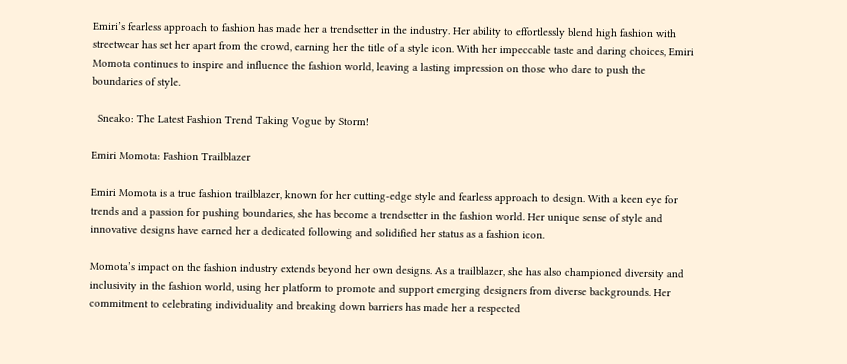Emiri’s fearless approach to fashion has made her a trendsetter in the industry. Her ability to effortlessly blend high fashion with streetwear has set her apart from the crowd, earning her the title of a style icon. With her impeccable taste and daring choices, Emiri Momota continues to inspire and influence the fashion world, leaving a lasting impression on those who dare to push the boundaries of style.

  Sneako: The Latest Fashion Trend Taking Vogue by Storm!

Emiri Momota: Fashion Trailblazer

Emiri Momota is a true fashion trailblazer, known for her cutting-edge style and fearless approach to design. With a keen eye for trends and a passion for pushing boundaries, she has become a trendsetter in the fashion world. Her unique sense of style and innovative designs have earned her a dedicated following and solidified her status as a fashion icon.

Momota’s impact on the fashion industry extends beyond her own designs. As a trailblazer, she has also championed diversity and inclusivity in the fashion world, using her platform to promote and support emerging designers from diverse backgrounds. Her commitment to celebrating individuality and breaking down barriers has made her a respected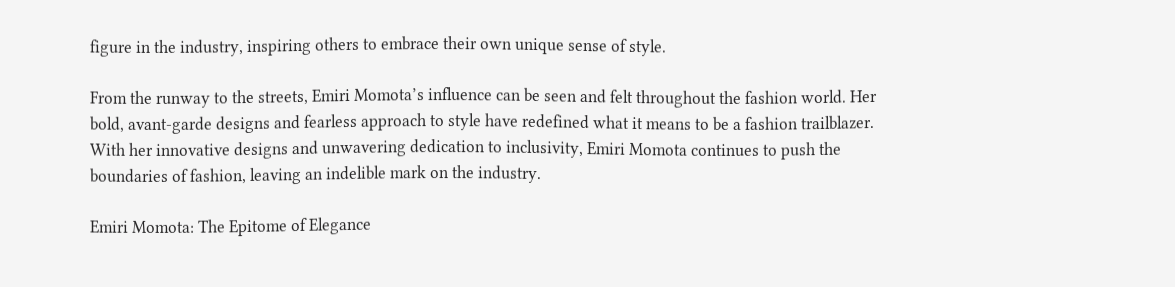figure in the industry, inspiring others to embrace their own unique sense of style.

From the runway to the streets, Emiri Momota’s influence can be seen and felt throughout the fashion world. Her bold, avant-garde designs and fearless approach to style have redefined what it means to be a fashion trailblazer. With her innovative designs and unwavering dedication to inclusivity, Emiri Momota continues to push the boundaries of fashion, leaving an indelible mark on the industry.

Emiri Momota: The Epitome of Elegance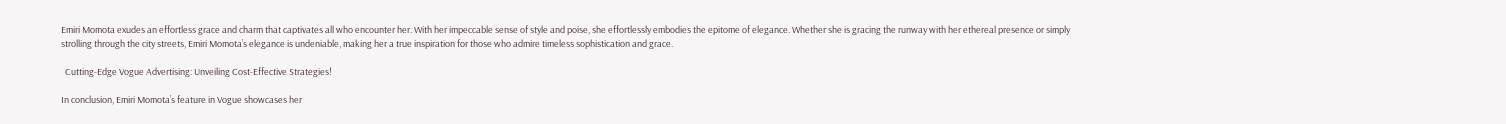Emiri Momota exudes an effortless grace and charm that captivates all who encounter her. With her impeccable sense of style and poise, she effortlessly embodies the epitome of elegance. Whether she is gracing the runway with her ethereal presence or simply strolling through the city streets, Emiri Momota’s elegance is undeniable, making her a true inspiration for those who admire timeless sophistication and grace.

  Cutting-Edge Vogue Advertising: Unveiling Cost-Effective Strategies!

In conclusion, Emiri Momota’s feature in Vogue showcases her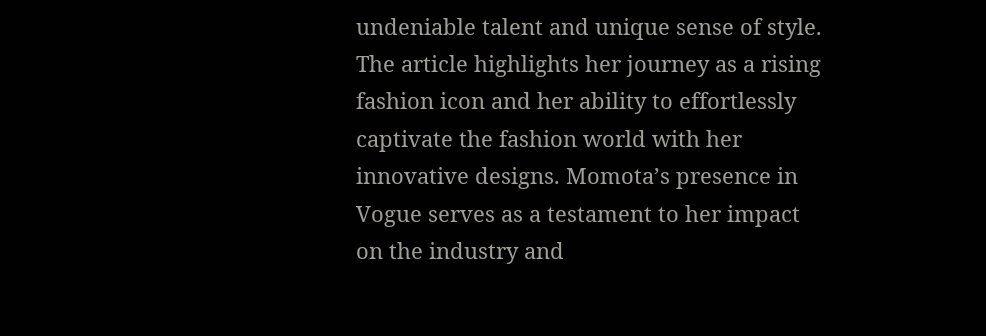undeniable talent and unique sense of style. The article highlights her journey as a rising fashion icon and her ability to effortlessly captivate the fashion world with her innovative designs. Momota’s presence in Vogue serves as a testament to her impact on the industry and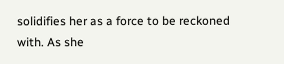solidifies her as a force to be reckoned with. As she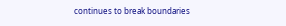continues to break boundaries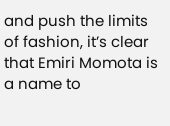and push the limits of fashion, it’s clear that Emiri Momota is a name to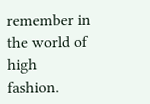remember in the world of high fashion.